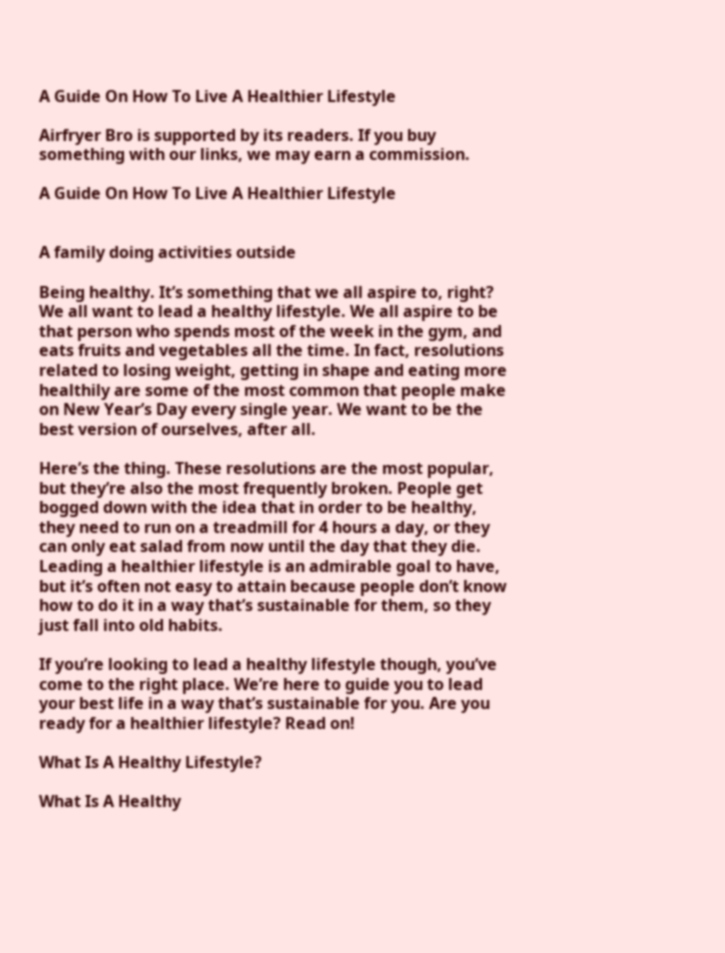A Guide On How To Live A Healthier Lifestyle

Airfryer Bro is supported by its readers. If you buy something with our links, we may earn a commission.

A Guide On How To Live A Healthier Lifestyle


A family doing activities outside

Being healthy. It’s something that we all aspire to, right? We all want to lead a healthy lifestyle. We all aspire to be that person who spends most of the week in the gym, and eats fruits and vegetables all the time. In fact, resolutions related to losing weight, getting in shape and eating more healthily are some of the most common that people make on New Year’s Day every single year. We want to be the best version of ourselves, after all.

Here’s the thing. These resolutions are the most popular, but they’re also the most frequently broken. People get bogged down with the idea that in order to be healthy, they need to run on a treadmill for 4 hours a day, or they can only eat salad from now until the day that they die. Leading a healthier lifestyle is an admirable goal to have, but it’s often not easy to attain because people don’t know how to do it in a way that’s sustainable for them, so they just fall into old habits.

If you’re looking to lead a healthy lifestyle though, you’ve come to the right place. We’re here to guide you to lead your best life in a way that’s sustainable for you. Are you ready for a healthier lifestyle? Read on!

What Is A Healthy Lifestyle?

What Is A Healthy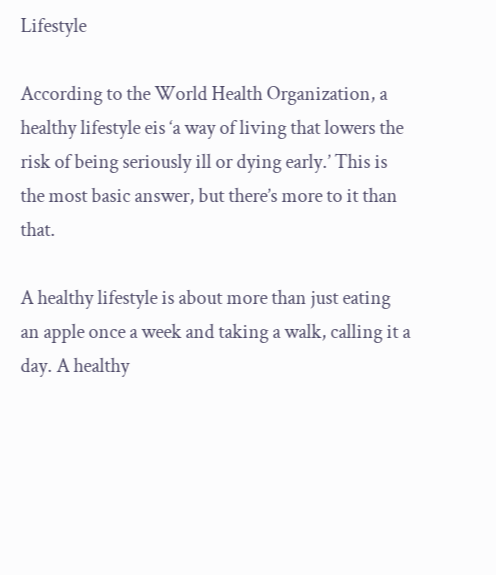Lifestyle

According to the World Health Organization, a healthy lifestyle eis ‘a way of living that lowers the risk of being seriously ill or dying early.’ This is the most basic answer, but there’s more to it than that.

A healthy lifestyle is about more than just eating an apple once a week and taking a walk, calling it a day. A healthy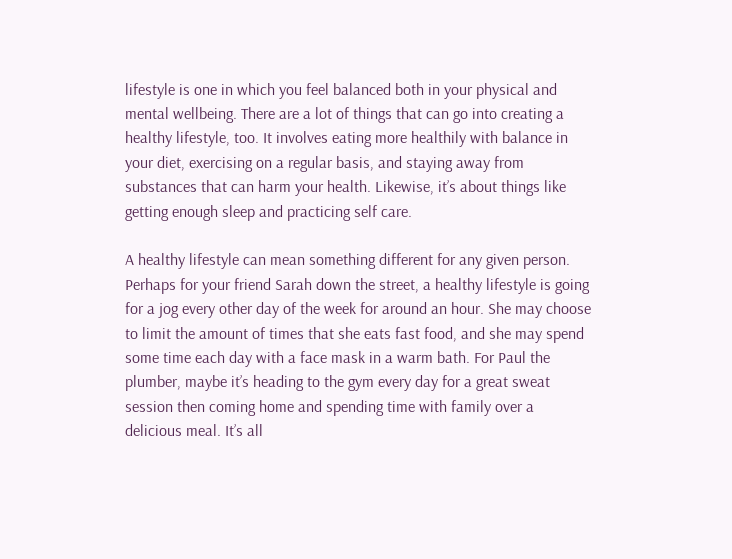lifestyle is one in which you feel balanced both in your physical and mental wellbeing. There are a lot of things that can go into creating a healthy lifestyle, too. It involves eating more healthily with balance in your diet, exercising on a regular basis, and staying away from substances that can harm your health. Likewise, it’s about things like getting enough sleep and practicing self care.

A healthy lifestyle can mean something different for any given person. Perhaps for your friend Sarah down the street, a healthy lifestyle is going for a jog every other day of the week for around an hour. She may choose to limit the amount of times that she eats fast food, and she may spend some time each day with a face mask in a warm bath. For Paul the plumber, maybe it’s heading to the gym every day for a great sweat session then coming home and spending time with family over a delicious meal. It’s all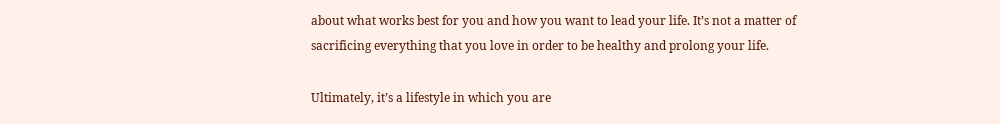about what works best for you and how you want to lead your life. It’s not a matter of sacrificing everything that you love in order to be healthy and prolong your life.

Ultimately, it’s a lifestyle in which you are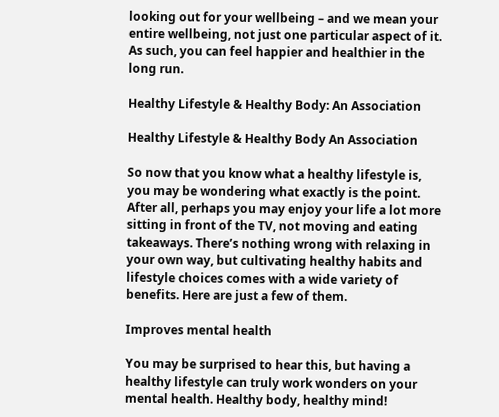looking out for your wellbeing – and we mean your entire wellbeing, not just one particular aspect of it. As such, you can feel happier and healthier in the long run.

Healthy Lifestyle & Healthy Body: An Association

Healthy Lifestyle & Healthy Body An Association

So now that you know what a healthy lifestyle is, you may be wondering what exactly is the point. After all, perhaps you may enjoy your life a lot more sitting in front of the TV, not moving and eating takeaways. There’s nothing wrong with relaxing in your own way, but cultivating healthy habits and lifestyle choices comes with a wide variety of benefits. Here are just a few of them.

Improves mental health

You may be surprised to hear this, but having a healthy lifestyle can truly work wonders on your mental health. Healthy body, healthy mind!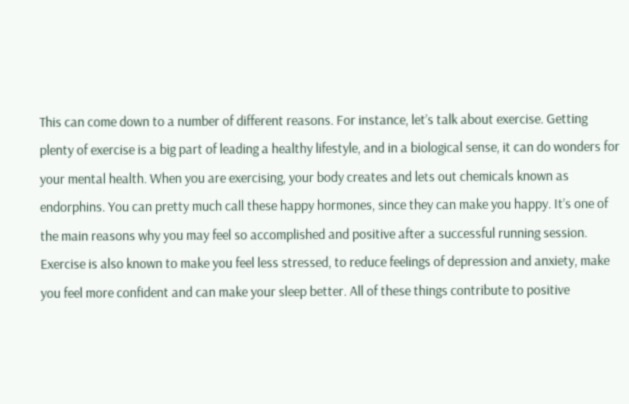This can come down to a number of different reasons. For instance, let’s talk about exercise. Getting plenty of exercise is a big part of leading a healthy lifestyle, and in a biological sense, it can do wonders for your mental health. When you are exercising, your body creates and lets out chemicals known as endorphins. You can pretty much call these happy hormones, since they can make you happy. It’s one of the main reasons why you may feel so accomplished and positive after a successful running session. Exercise is also known to make you feel less stressed, to reduce feelings of depression and anxiety, make you feel more confident and can make your sleep better. All of these things contribute to positive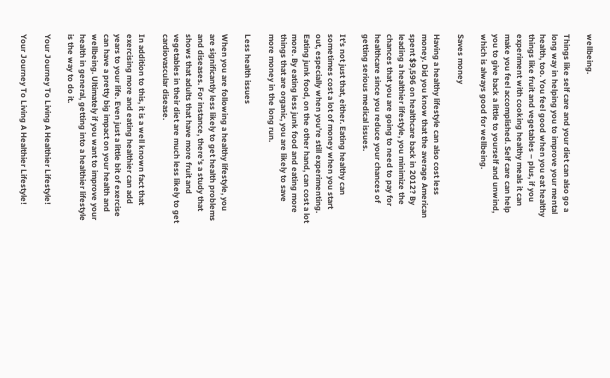wellbeing.

Things like self care and your diet can also go a long way in helping you to improve your mental health, too. You feel good when you eat healthy things like fruit and vegetables – plus, if you experiment with cooking healthy meals it can make you feel accomplished. Self care can help you to give back a little to yourself and unwind, which is always good for wellbeing.

Saves money

Having a healthy lifestyle can also cost less money. Did you know that the average American spent $9,596 on healthcare back in 2012? By leading a healthier lifestyle, you minimize the chances that you are going to need to pay for healthcare since you reduce your chances of getting serious medical issues.

It’s not just that, either. Eating healthy can sometimes cost a lot of money when you start out, especially when you’re still experimenting. Eating junk food, on the other hand, can cost a lot more. By eating less junk food and eating more things that are organic, you are likely to save more money in the long run.

Less health issues

When you are following a healthy lifestyle, you are significantly less likely to get health problems and diseases. For instance, there’s a study that shows that adults that have more fruit and vegetables in their diet are much less likely to get cardiovascular disease.

In addition to this, it is a well known fact that exercising more and eating healthier can add years to your life. Even just a little bit of exercise can have a pretty big impact on your health and wellbeing. Ultimately if you want to improve your health in general, getting into a healthier lifestyle is the way to do it.

Your Journey To Living A Healthier Lifestyle!

Your Journey To Living A Healthier Lifestyle!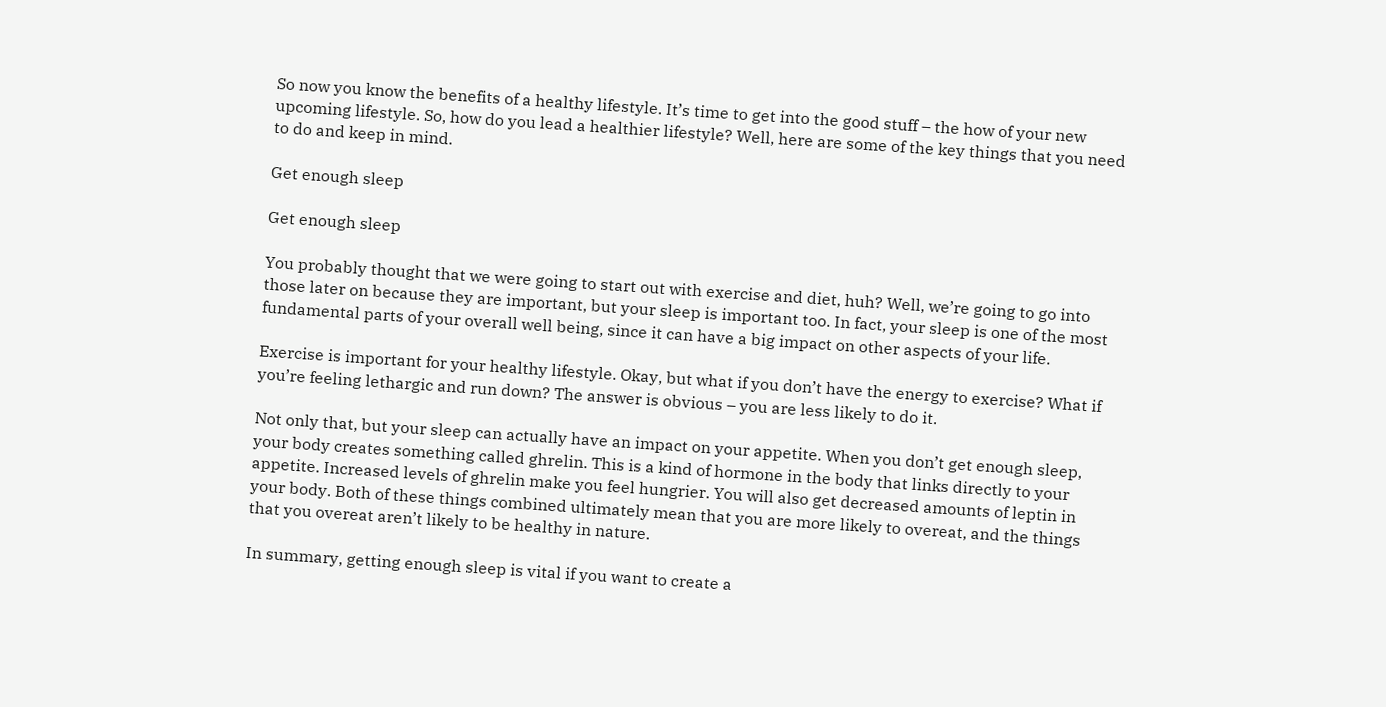So now you know the benefits of a healthy lifestyle. It’s time to get into the good stuff – the how of your new upcoming lifestyle. So, how do you lead a healthier lifestyle? Well, here are some of the key things that you need to do and keep in mind.

Get enough sleep

Get enough sleep

You probably thought that we were going to start out with exercise and diet, huh? Well, we’re going to go into those later on because they are important, but your sleep is important too. In fact, your sleep is one of the most fundamental parts of your overall well being, since it can have a big impact on other aspects of your life.

Exercise is important for your healthy lifestyle. Okay, but what if you don’t have the energy to exercise? What if you’re feeling lethargic and run down? The answer is obvious – you are less likely to do it.

Not only that, but your sleep can actually have an impact on your appetite. When you don’t get enough sleep, your body creates something called ghrelin. This is a kind of hormone in the body that links directly to your appetite. Increased levels of ghrelin make you feel hungrier. You will also get decreased amounts of leptin in your body. Both of these things combined ultimately mean that you are more likely to overeat, and the things that you overeat aren’t likely to be healthy in nature.

In summary, getting enough sleep is vital if you want to create a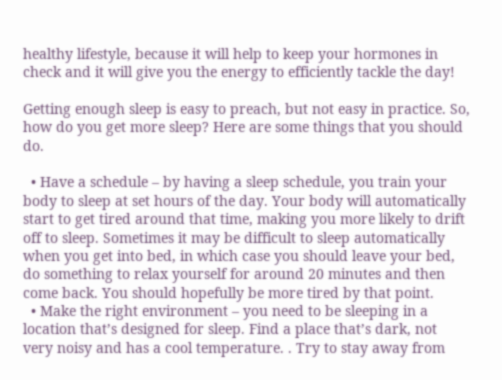healthy lifestyle, because it will help to keep your hormones in check and it will give you the energy to efficiently tackle the day!

Getting enough sleep is easy to preach, but not easy in practice. So, how do you get more sleep? Here are some things that you should do.

  • Have a schedule – by having a sleep schedule, you train your body to sleep at set hours of the day. Your body will automatically start to get tired around that time, making you more likely to drift off to sleep. Sometimes it may be difficult to sleep automatically when you get into bed, in which case you should leave your bed, do something to relax yourself for around 20 minutes and then come back. You should hopefully be more tired by that point.
  • Make the right environment – you need to be sleeping in a location that’s designed for sleep. Find a place that’s dark, not very noisy and has a cool temperature. . Try to stay away from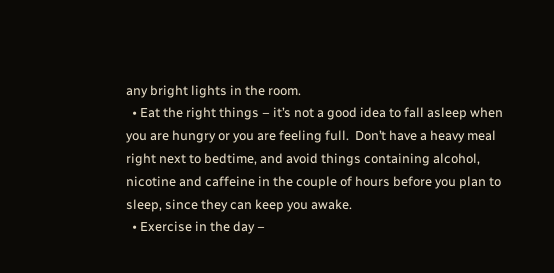any bright lights in the room.
  • Eat the right things – it’s not a good idea to fall asleep when you are hungry or you are feeling full.  Don’t have a heavy meal right next to bedtime, and avoid things containing alcohol, nicotine and caffeine in the couple of hours before you plan to sleep, since they can keep you awake.
  • Exercise in the day –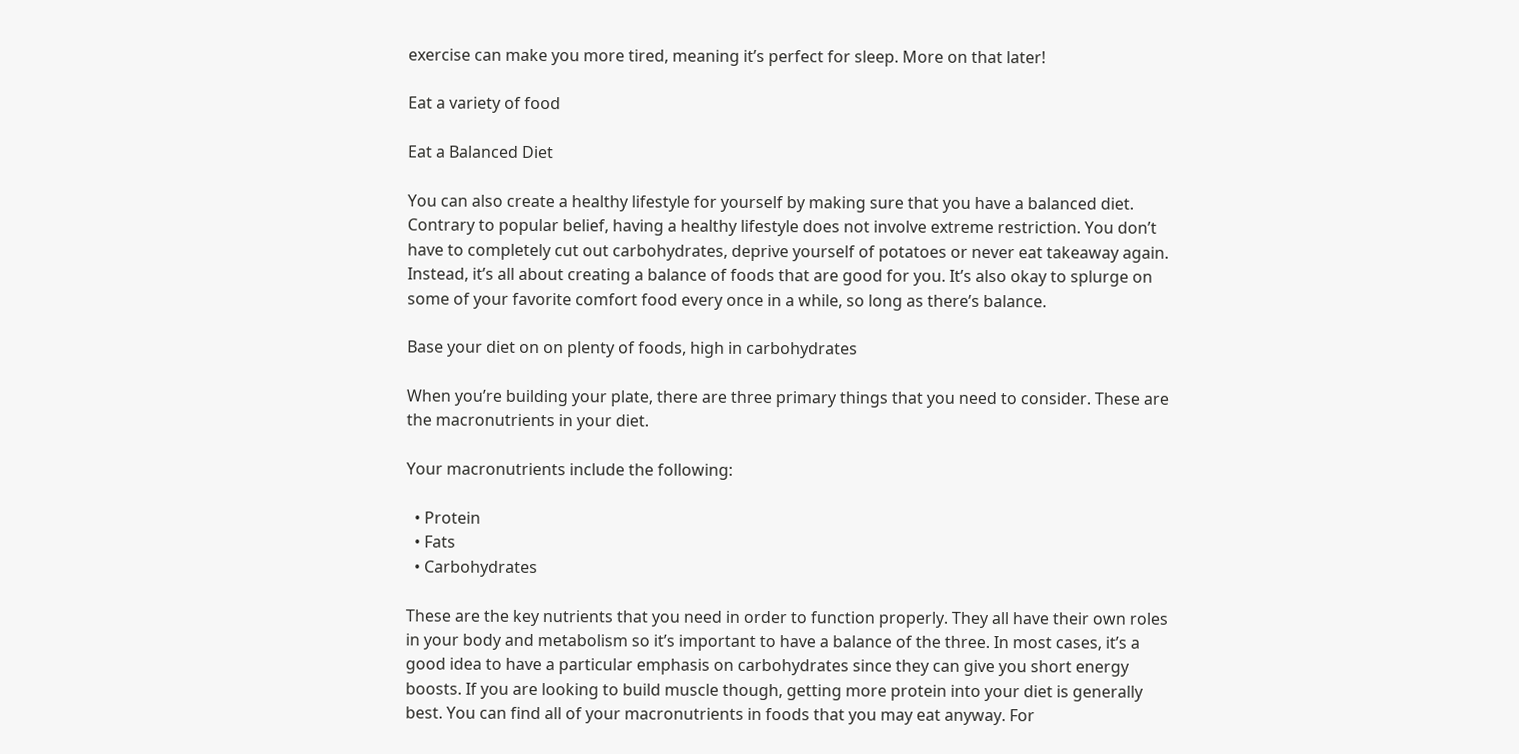exercise can make you more tired, meaning it’s perfect for sleep. More on that later!

Eat a variety of food

Eat a Balanced Diet

You can also create a healthy lifestyle for yourself by making sure that you have a balanced diet. Contrary to popular belief, having a healthy lifestyle does not involve extreme restriction. You don’t have to completely cut out carbohydrates, deprive yourself of potatoes or never eat takeaway again. Instead, it’s all about creating a balance of foods that are good for you. It’s also okay to splurge on some of your favorite comfort food every once in a while, so long as there’s balance.

Base your diet on on plenty of foods, high in carbohydrates

When you’re building your plate, there are three primary things that you need to consider. These are the macronutrients in your diet.

Your macronutrients include the following:

  • Protein
  • Fats
  • Carbohydrates

These are the key nutrients that you need in order to function properly. They all have their own roles in your body and metabolism so it’s important to have a balance of the three. In most cases, it’s a good idea to have a particular emphasis on carbohydrates since they can give you short energy boosts. If you are looking to build muscle though, getting more protein into your diet is generally best. You can find all of your macronutrients in foods that you may eat anyway. For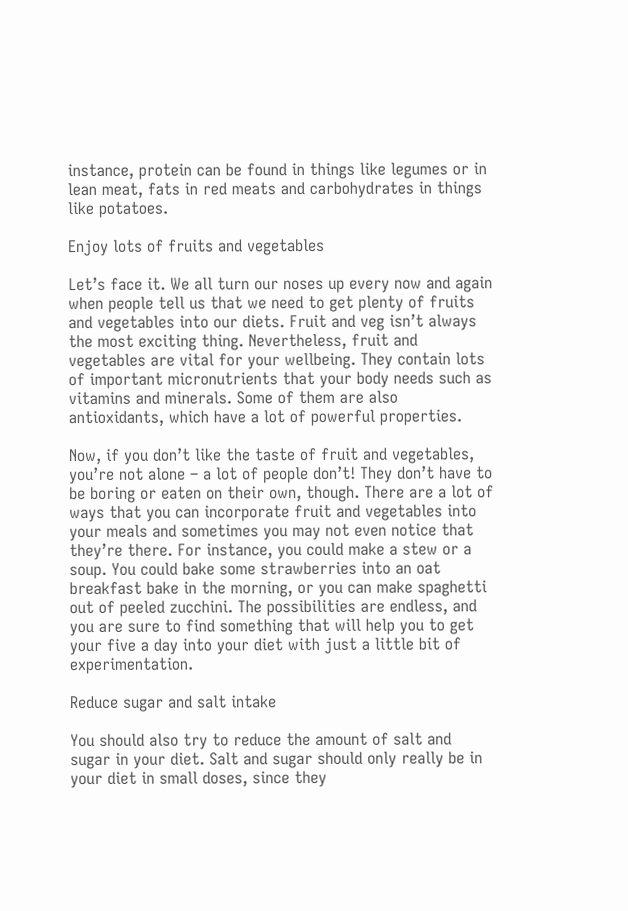instance, protein can be found in things like legumes or in lean meat, fats in red meats and carbohydrates in things like potatoes.

Enjoy lots of fruits and vegetables

Let’s face it. We all turn our noses up every now and again when people tell us that we need to get plenty of fruits and vegetables into our diets. Fruit and veg isn’t always the most exciting thing. Nevertheless, fruit and vegetables are vital for your wellbeing. They contain lots of important micronutrients that your body needs such as vitamins and minerals. Some of them are also antioxidants, which have a lot of powerful properties.

Now, if you don’t like the taste of fruit and vegetables, you’re not alone – a lot of people don’t! They don’t have to be boring or eaten on their own, though. There are a lot of ways that you can incorporate fruit and vegetables into your meals and sometimes you may not even notice that they’re there. For instance, you could make a stew or a soup. You could bake some strawberries into an oat breakfast bake in the morning, or you can make spaghetti out of peeled zucchini. The possibilities are endless, and you are sure to find something that will help you to get your five a day into your diet with just a little bit of experimentation.

Reduce sugar and salt intake

You should also try to reduce the amount of salt and sugar in your diet. Salt and sugar should only really be in your diet in small doses, since they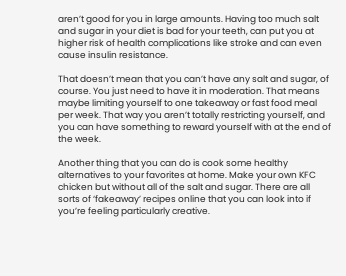aren’t good for you in large amounts. Having too much salt and sugar in your diet is bad for your teeth, can put you at higher risk of health complications like stroke and can even cause insulin resistance.

That doesn’t mean that you can’t have any salt and sugar, of course. You just need to have it in moderation. That means maybe limiting yourself to one takeaway or fast food meal per week. That way you aren’t totally restricting yourself, and you can have something to reward yourself with at the end of the week.

Another thing that you can do is cook some healthy alternatives to your favorites at home. Make your own KFC chicken but without all of the salt and sugar. There are all sorts of ‘fakeaway’ recipes online that you can look into if you’re feeling particularly creative.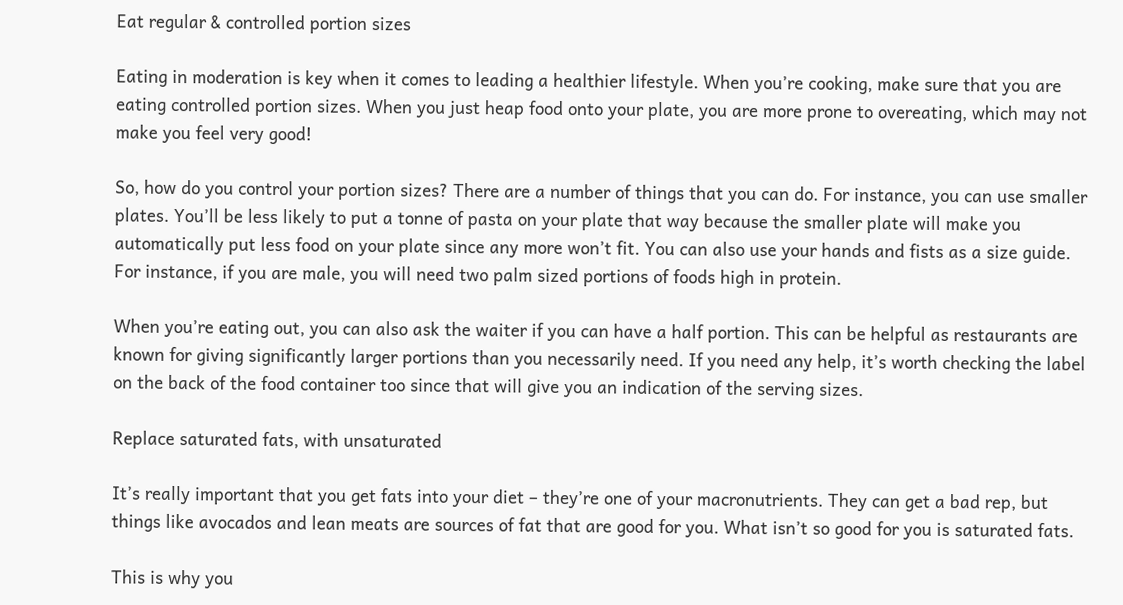Eat regular & controlled portion sizes

Eating in moderation is key when it comes to leading a healthier lifestyle. When you’re cooking, make sure that you are eating controlled portion sizes. When you just heap food onto your plate, you are more prone to overeating, which may not make you feel very good!

So, how do you control your portion sizes? There are a number of things that you can do. For instance, you can use smaller plates. You’ll be less likely to put a tonne of pasta on your plate that way because the smaller plate will make you automatically put less food on your plate since any more won’t fit. You can also use your hands and fists as a size guide. For instance, if you are male, you will need two palm sized portions of foods high in protein.

When you’re eating out, you can also ask the waiter if you can have a half portion. This can be helpful as restaurants are known for giving significantly larger portions than you necessarily need. If you need any help, it’s worth checking the label on the back of the food container too since that will give you an indication of the serving sizes.

Replace saturated fats, with unsaturated

It’s really important that you get fats into your diet – they’re one of your macronutrients. They can get a bad rep, but things like avocados and lean meats are sources of fat that are good for you. What isn’t so good for you is saturated fats.

This is why you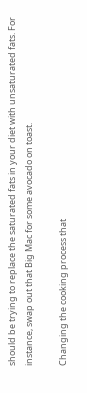should be trying to replace the saturated fats in your diet with unsaturated fats. For instance, swap out that Big Mac for some avocado on toast.

Changing the cooking process that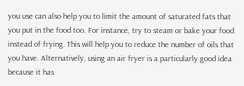you use can also help you to limit the amount of saturated fats that you put in the food too. For instance, try to steam or bake your food instead of frying. This will help you to reduce the number of oils that you have. Alternatively, using an air fryer is a particularly good idea because it has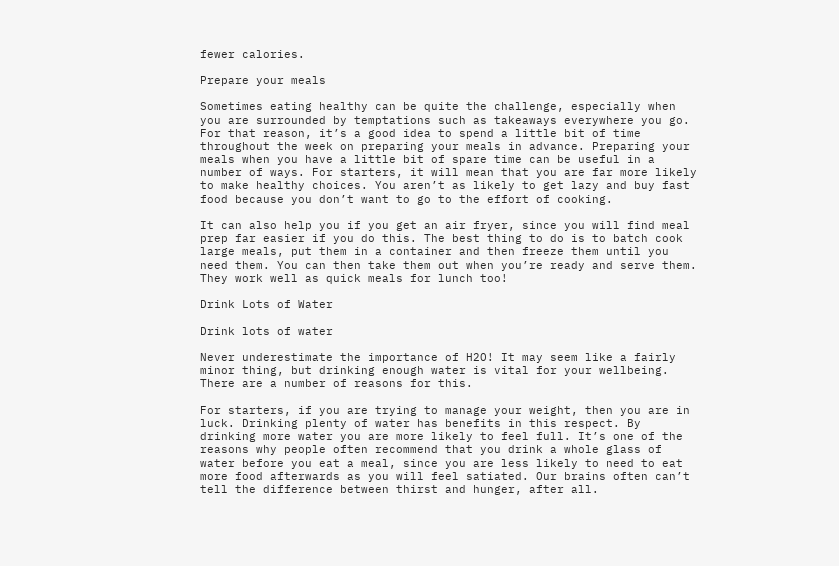fewer calories.

Prepare your meals

Sometimes eating healthy can be quite the challenge, especially when you are surrounded by temptations such as takeaways everywhere you go. For that reason, it’s a good idea to spend a little bit of time throughout the week on preparing your meals in advance. Preparing your meals when you have a little bit of spare time can be useful in a number of ways. For starters, it will mean that you are far more likely to make healthy choices. You aren’t as likely to get lazy and buy fast food because you don’t want to go to the effort of cooking.

It can also help you if you get an air fryer, since you will find meal prep far easier if you do this. The best thing to do is to batch cook large meals, put them in a container and then freeze them until you need them. You can then take them out when you’re ready and serve them. They work well as quick meals for lunch too!

Drink Lots of Water

Drink lots of water

Never underestimate the importance of H2O! It may seem like a fairly minor thing, but drinking enough water is vital for your wellbeing. There are a number of reasons for this.

For starters, if you are trying to manage your weight, then you are in luck. Drinking plenty of water has benefits in this respect. By drinking more water you are more likely to feel full. It’s one of the reasons why people often recommend that you drink a whole glass of water before you eat a meal, since you are less likely to need to eat more food afterwards as you will feel satiated. Our brains often can’t tell the difference between thirst and hunger, after all.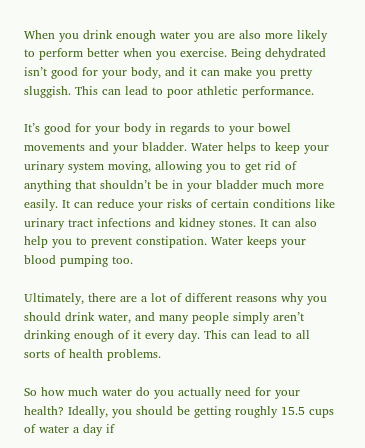When you drink enough water you are also more likely to perform better when you exercise. Being dehydrated isn’t good for your body, and it can make you pretty sluggish. This can lead to poor athletic performance.

It’s good for your body in regards to your bowel movements and your bladder. Water helps to keep your urinary system moving, allowing you to get rid of anything that shouldn’t be in your bladder much more easily. It can reduce your risks of certain conditions like urinary tract infections and kidney stones. It can also help you to prevent constipation. Water keeps your blood pumping too.

Ultimately, there are a lot of different reasons why you should drink water, and many people simply aren’t drinking enough of it every day. This can lead to all sorts of health problems.

So how much water do you actually need for your health? Ideally, you should be getting roughly 15.5 cups of water a day if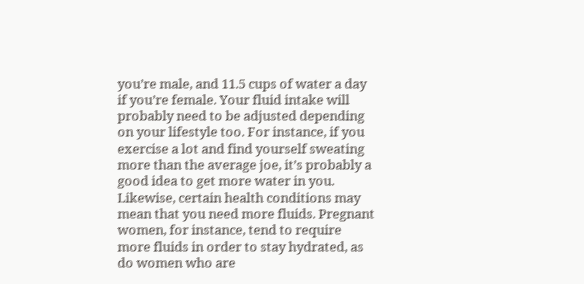you’re male, and 11.5 cups of water a day if you’re female. Your fluid intake will probably need to be adjusted depending on your lifestyle too. For instance, if you exercise a lot and find yourself sweating more than the average joe, it’s probably a good idea to get more water in you. Likewise, certain health conditions may mean that you need more fluids. Pregnant women, for instance, tend to require more fluids in order to stay hydrated, as do women who are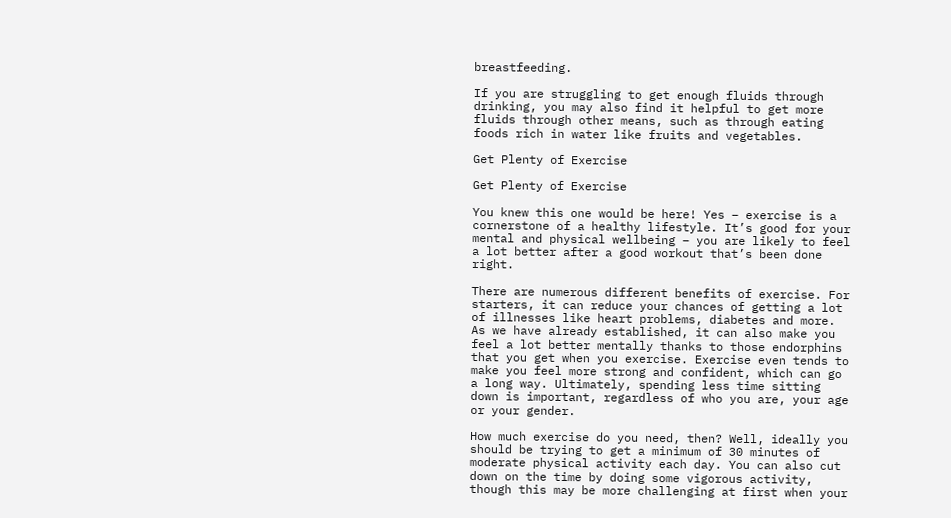breastfeeding.

If you are struggling to get enough fluids through drinking, you may also find it helpful to get more fluids through other means, such as through eating foods rich in water like fruits and vegetables.

Get Plenty of Exercise

Get Plenty of Exercise

You knew this one would be here! Yes – exercise is a cornerstone of a healthy lifestyle. It’s good for your mental and physical wellbeing – you are likely to feel a lot better after a good workout that’s been done right.

There are numerous different benefits of exercise. For starters, it can reduce your chances of getting a lot of illnesses like heart problems, diabetes and more. As we have already established, it can also make you feel a lot better mentally thanks to those endorphins that you get when you exercise. Exercise even tends to make you feel more strong and confident, which can go a long way. Ultimately, spending less time sitting down is important, regardless of who you are, your age or your gender.

How much exercise do you need, then? Well, ideally you should be trying to get a minimum of 30 minutes of moderate physical activity each day. You can also cut down on the time by doing some vigorous activity, though this may be more challenging at first when your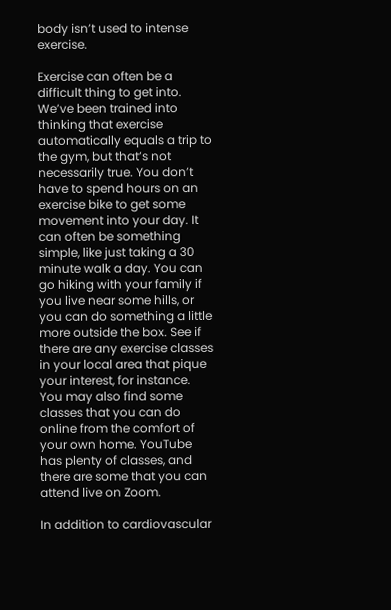body isn’t used to intense exercise.

Exercise can often be a difficult thing to get into. We’ve been trained into thinking that exercise automatically equals a trip to the gym, but that’s not necessarily true. You don’t have to spend hours on an exercise bike to get some movement into your day. It can often be something simple, like just taking a 30 minute walk a day. You can go hiking with your family if you live near some hills, or you can do something a little more outside the box. See if there are any exercise classes in your local area that pique your interest, for instance. You may also find some classes that you can do online from the comfort of your own home. YouTube has plenty of classes, and there are some that you can attend live on Zoom.

In addition to cardiovascular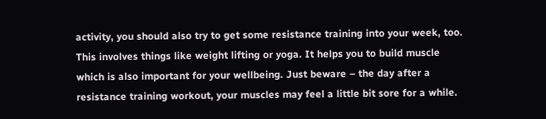activity, you should also try to get some resistance training into your week, too. This involves things like weight lifting or yoga. It helps you to build muscle which is also important for your wellbeing. Just beware – the day after a resistance training workout, your muscles may feel a little bit sore for a while.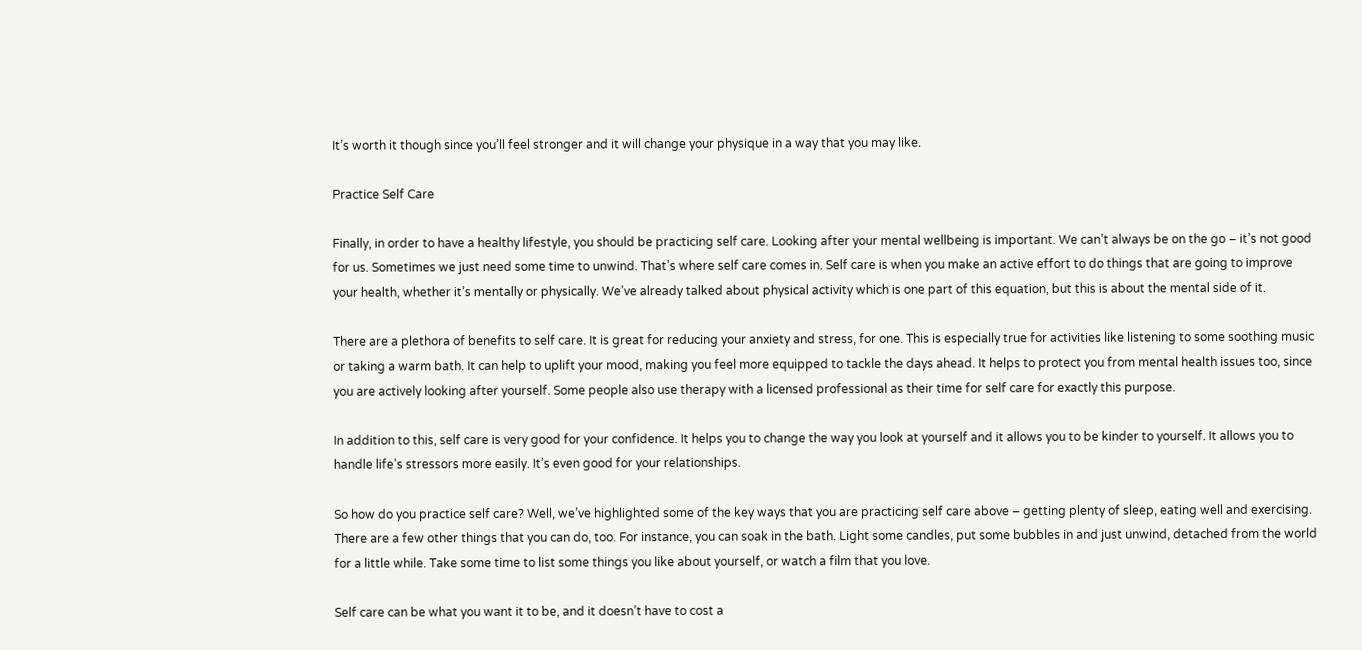It’s worth it though since you’ll feel stronger and it will change your physique in a way that you may like.

Practice Self Care

Finally, in order to have a healthy lifestyle, you should be practicing self care. Looking after your mental wellbeing is important. We can’t always be on the go – it’s not good for us. Sometimes we just need some time to unwind. That’s where self care comes in. Self care is when you make an active effort to do things that are going to improve your health, whether it’s mentally or physically. We’ve already talked about physical activity which is one part of this equation, but this is about the mental side of it.

There are a plethora of benefits to self care. It is great for reducing your anxiety and stress, for one. This is especially true for activities like listening to some soothing music or taking a warm bath. It can help to uplift your mood, making you feel more equipped to tackle the days ahead. It helps to protect you from mental health issues too, since you are actively looking after yourself. Some people also use therapy with a licensed professional as their time for self care for exactly this purpose.

In addition to this, self care is very good for your confidence. It helps you to change the way you look at yourself and it allows you to be kinder to yourself. It allows you to handle life’s stressors more easily. It’s even good for your relationships.

So how do you practice self care? Well, we’ve highlighted some of the key ways that you are practicing self care above – getting plenty of sleep, eating well and exercising. There are a few other things that you can do, too. For instance, you can soak in the bath. Light some candles, put some bubbles in and just unwind, detached from the world for a little while. Take some time to list some things you like about yourself, or watch a film that you love.

Self care can be what you want it to be, and it doesn’t have to cost a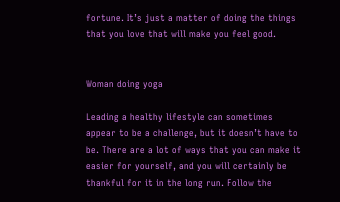fortune. It’s just a matter of doing the things that you love that will make you feel good.


Woman doing yoga

Leading a healthy lifestyle can sometimes appear to be a challenge, but it doesn’t have to be. There are a lot of ways that you can make it easier for yourself, and you will certainly be thankful for it in the long run. Follow the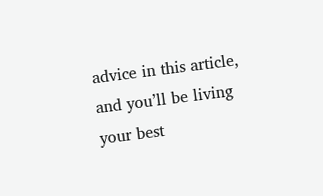advice in this article, and you’ll be living your best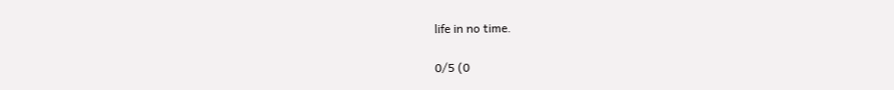life in no time.

0/5 (0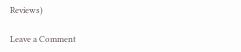Reviews)

Leave a Comment